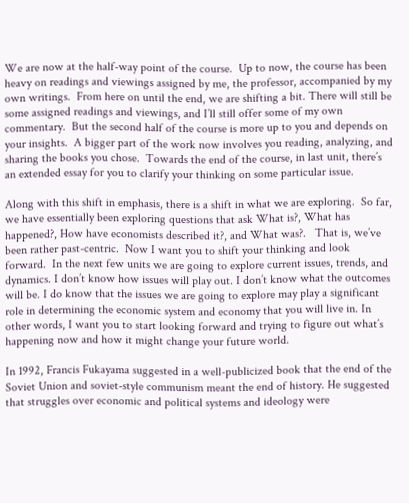We are now at the half-way point of the course.  Up to now, the course has been heavy on readings and viewings assigned by me, the professor, accompanied by my own writings.  From here on until the end, we are shifting a bit. There will still be some assigned readings and viewings, and I’ll still offer some of my own commentary.  But the second half of the course is more up to you and depends on your insights.  A bigger part of the work now involves you reading, analyzing, and sharing the books you chose.  Towards the end of the course, in last unit, there’s an extended essay for you to clarify your thinking on some particular issue.

Along with this shift in emphasis, there is a shift in what we are exploring.  So far, we have essentially been exploring questions that ask What is?, What has happened?, How have economists described it?, and What was?.   That is, we’ve been rather past-centric.  Now I want you to shift your thinking and look forward.  In the next few units we are going to explore current issues, trends, and dynamics. I don’t know how issues will play out. I don’t know what the outcomes will be. I do know that the issues we are going to explore may play a significant role in determining the economic system and economy that you will live in. In other words, I want you to start looking forward and trying to figure out what’s happening now and how it might change your future world.

In 1992, Francis Fukayama suggested in a well-publicized book that the end of the Soviet Union and soviet-style communism meant the end of history. He suggested that struggles over economic and political systems and ideology were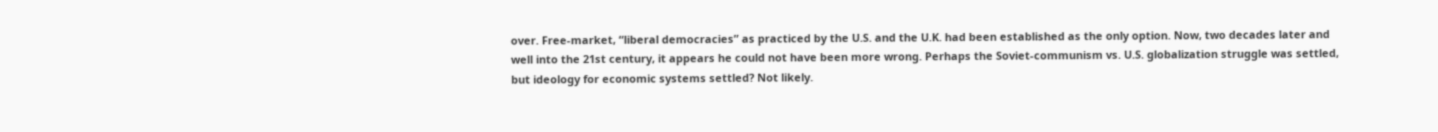over. Free-market, “liberal democracies” as practiced by the U.S. and the U.K. had been established as the only option. Now, two decades later and well into the 21st century, it appears he could not have been more wrong. Perhaps the Soviet-communism vs. U.S. globalization struggle was settled, but ideology for economic systems settled? Not likely.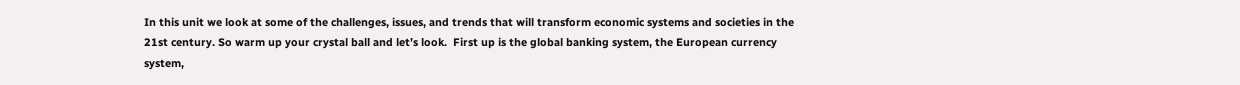In this unit we look at some of the challenges, issues, and trends that will transform economic systems and societies in the 21st century. So warm up your crystal ball and let’s look.  First up is the global banking system, the European currency system,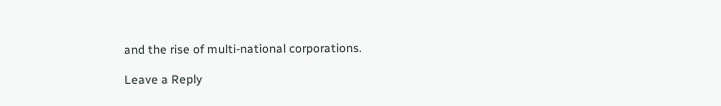and the rise of multi-national corporations.

Leave a Reply